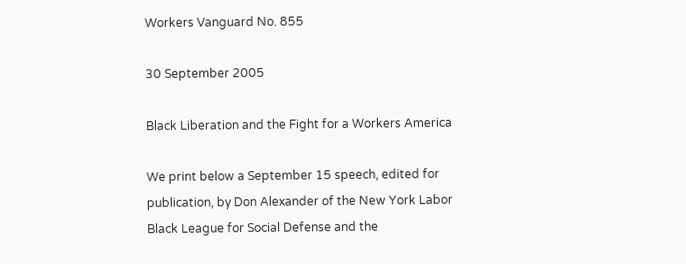Workers Vanguard No. 855

30 September 2005

Black Liberation and the Fight for a Workers America

We print below a September 15 speech, edited for publication, by Don Alexander of the New York Labor Black League for Social Defense and the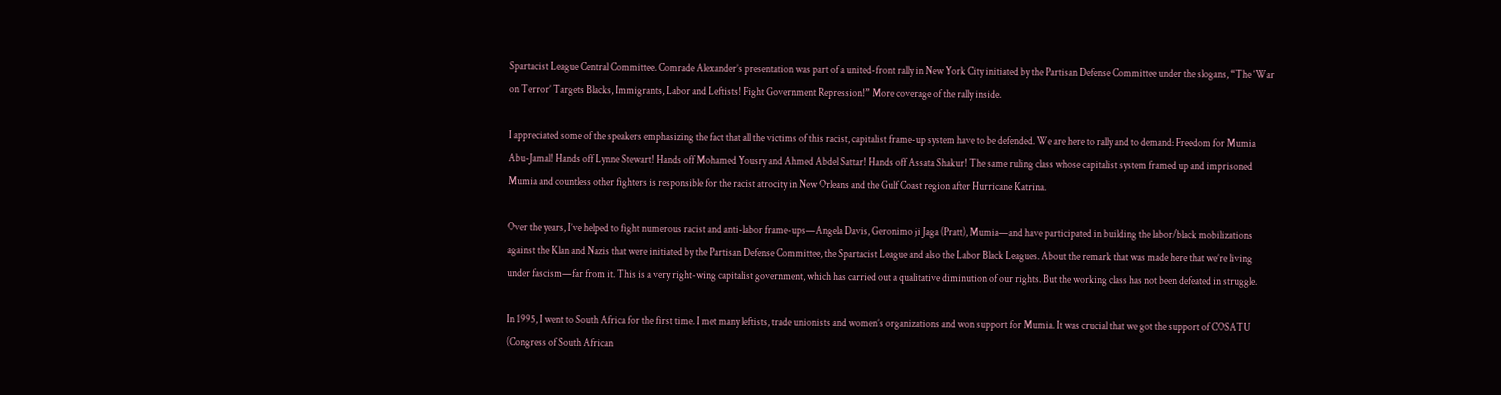Spartacist League Central Committee. Comrade Alexander’s presentation was part of a united-front rally in New York City initiated by the Partisan Defense Committee under the slogans, “The ‘War on Terror’ Targets Blacks, Immigrants, Labor and Leftists! Fight Government Repression!” More coverage of the rally inside.

I appreciated some of the speakers emphasizing the fact that all the victims of this racist, capitalist frame-up system have to be defended. We are here to rally and to demand: Freedom for Mumia Abu-Jamal! Hands off Lynne Stewart! Hands off Mohamed Yousry and Ahmed Abdel Sattar! Hands off Assata Shakur! The same ruling class whose capitalist system framed up and imprisoned Mumia and countless other fighters is responsible for the racist atrocity in New Orleans and the Gulf Coast region after Hurricane Katrina.

Over the years, I’ve helped to fight numerous racist and anti-labor frame-ups—Angela Davis, Geronimo ji Jaga (Pratt), Mumia—and have participated in building the labor/black mobilizations against the Klan and Nazis that were initiated by the Partisan Defense Committee, the Spartacist League and also the Labor Black Leagues. About the remark that was made here that we’re living under fascism—far from it. This is a very right-wing capitalist government, which has carried out a qualitative diminution of our rights. But the working class has not been defeated in struggle.

In 1995, I went to South Africa for the first time. I met many leftists, trade unionists and women’s organizations and won support for Mumia. It was crucial that we got the support of COSATU (Congress of South African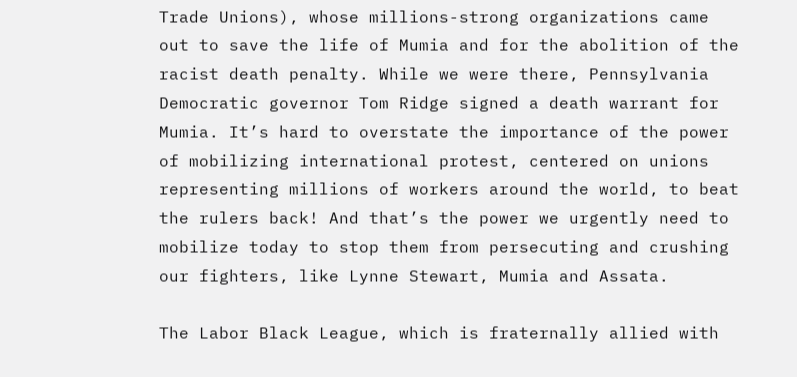Trade Unions), whose millions-strong organizations came out to save the life of Mumia and for the abolition of the racist death penalty. While we were there, Pennsylvania Democratic governor Tom Ridge signed a death warrant for Mumia. It’s hard to overstate the importance of the power of mobilizing international protest, centered on unions representing millions of workers around the world, to beat the rulers back! And that’s the power we urgently need to mobilize today to stop them from persecuting and crushing our fighters, like Lynne Stewart, Mumia and Assata.

The Labor Black League, which is fraternally allied with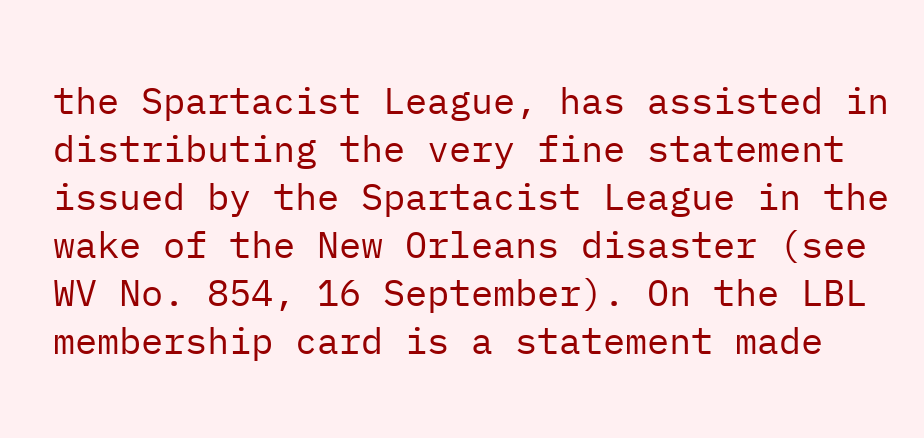the Spartacist League, has assisted in distributing the very fine statement issued by the Spartacist League in the wake of the New Orleans disaster (see WV No. 854, 16 September). On the LBL membership card is a statement made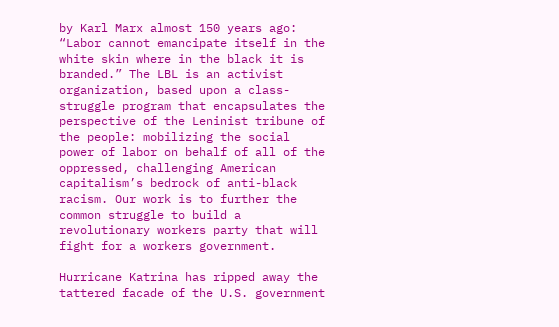by Karl Marx almost 150 years ago: “Labor cannot emancipate itself in the white skin where in the black it is branded.” The LBL is an activist organization, based upon a class-struggle program that encapsulates the perspective of the Leninist tribune of the people: mobilizing the social power of labor on behalf of all of the oppressed, challenging American capitalism’s bedrock of anti-black racism. Our work is to further the common struggle to build a revolutionary workers party that will fight for a workers government.

Hurricane Katrina has ripped away the tattered facade of the U.S. government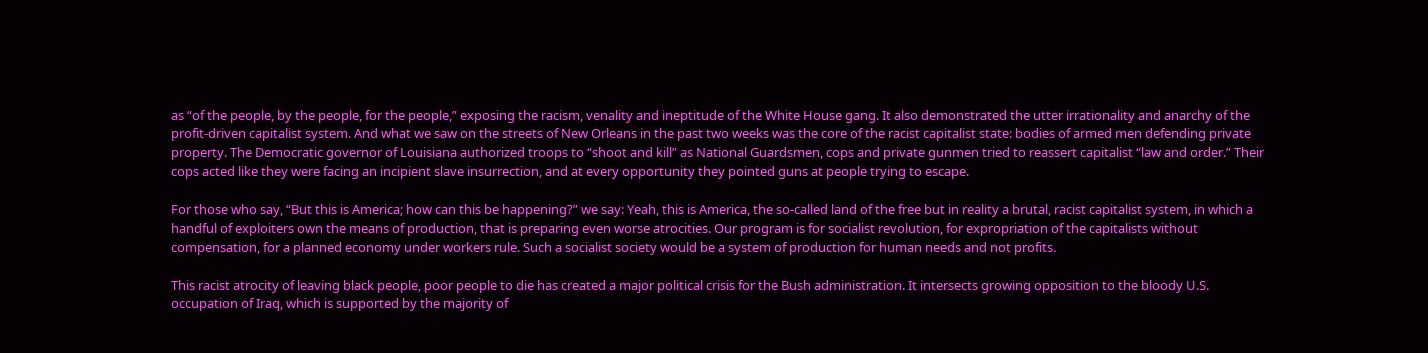as “of the people, by the people, for the people,” exposing the racism, venality and ineptitude of the White House gang. It also demonstrated the utter irrationality and anarchy of the profit-driven capitalist system. And what we saw on the streets of New Orleans in the past two weeks was the core of the racist capitalist state: bodies of armed men defending private property. The Democratic governor of Louisiana authorized troops to “shoot and kill” as National Guardsmen, cops and private gunmen tried to reassert capitalist “law and order.” Their cops acted like they were facing an incipient slave insurrection, and at every opportunity they pointed guns at people trying to escape.

For those who say, “But this is America; how can this be happening?” we say: Yeah, this is America, the so-called land of the free but in reality a brutal, racist capitalist system, in which a handful of exploiters own the means of production, that is preparing even worse atrocities. Our program is for socialist revolution, for expropriation of the capitalists without compensation, for a planned economy under workers rule. Such a socialist society would be a system of production for human needs and not profits.

This racist atrocity of leaving black people, poor people to die has created a major political crisis for the Bush administration. It intersects growing opposition to the bloody U.S. occupation of Iraq, which is supported by the majority of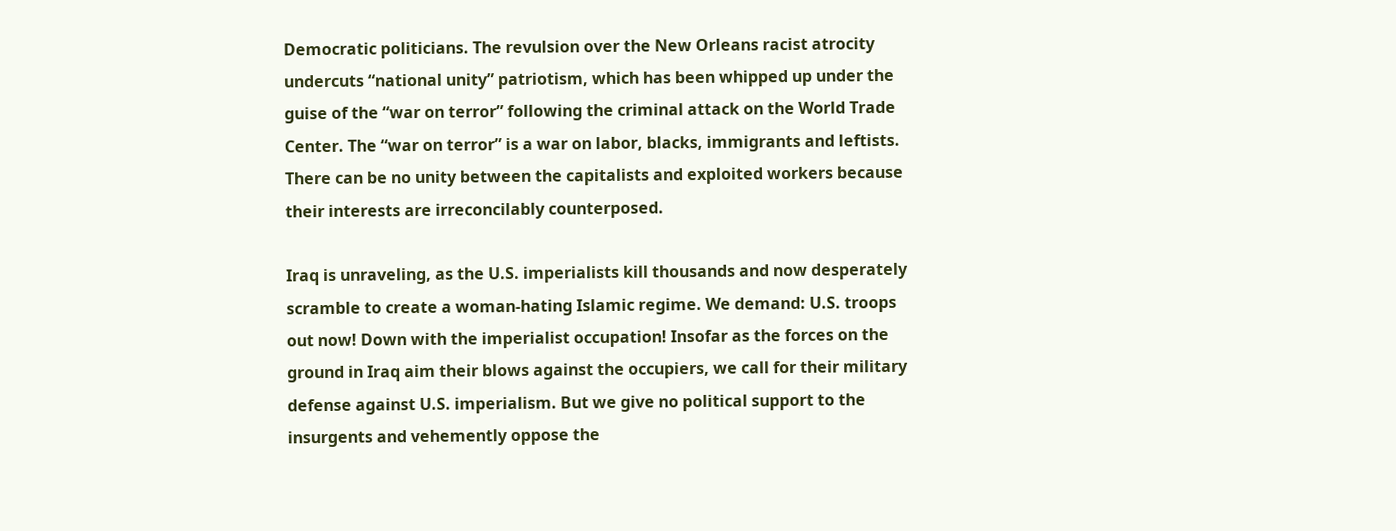Democratic politicians. The revulsion over the New Orleans racist atrocity undercuts “national unity” patriotism, which has been whipped up under the guise of the “war on terror” following the criminal attack on the World Trade Center. The “war on terror” is a war on labor, blacks, immigrants and leftists. There can be no unity between the capitalists and exploited workers because their interests are irreconcilably counterposed.

Iraq is unraveling, as the U.S. imperialists kill thousands and now desperately scramble to create a woman-hating Islamic regime. We demand: U.S. troops out now! Down with the imperialist occupation! Insofar as the forces on the ground in Iraq aim their blows against the occupiers, we call for their military defense against U.S. imperialism. But we give no political support to the insurgents and vehemently oppose the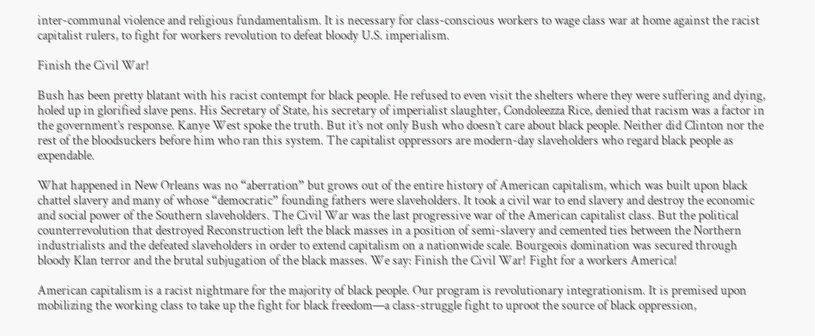inter-communal violence and religious fundamentalism. It is necessary for class-conscious workers to wage class war at home against the racist capitalist rulers, to fight for workers revolution to defeat bloody U.S. imperialism.

Finish the Civil War!

Bush has been pretty blatant with his racist contempt for black people. He refused to even visit the shelters where they were suffering and dying, holed up in glorified slave pens. His Secretary of State, his secretary of imperialist slaughter, Condoleezza Rice, denied that racism was a factor in the government’s response. Kanye West spoke the truth. But it’s not only Bush who doesn’t care about black people. Neither did Clinton nor the rest of the bloodsuckers before him who ran this system. The capitalist oppressors are modern-day slaveholders who regard black people as expendable.

What happened in New Orleans was no “aberration” but grows out of the entire history of American capitalism, which was built upon black chattel slavery and many of whose “democratic” founding fathers were slaveholders. It took a civil war to end slavery and destroy the economic and social power of the Southern slaveholders. The Civil War was the last progressive war of the American capitalist class. But the political counterrevolution that destroyed Reconstruction left the black masses in a position of semi-slavery and cemented ties between the Northern industrialists and the defeated slaveholders in order to extend capitalism on a nationwide scale. Bourgeois domination was secured through bloody Klan terror and the brutal subjugation of the black masses. We say: Finish the Civil War! Fight for a workers America!

American capitalism is a racist nightmare for the majority of black people. Our program is revolutionary integrationism. It is premised upon mobilizing the working class to take up the fight for black freedom—a class-struggle fight to uproot the source of black oppression,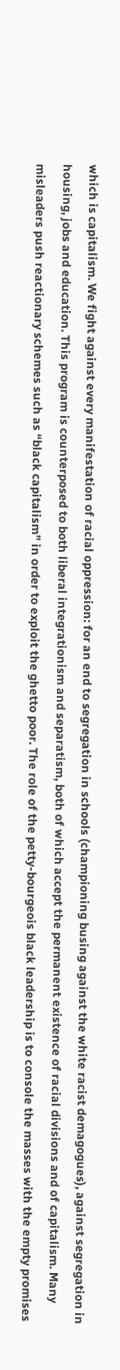which is capitalism. We fight against every manifestation of racial oppression: for an end to segregation in schools (championing busing against the white racist demagogues), against segregation in housing, jobs and education. This program is counterposed to both liberal integrationism and separatism, both of which accept the permanent existence of racial divisions and of capitalism. Many misleaders push reactionary schemes such as “black capitalism” in order to exploit the ghetto poor. The role of the petty-bourgeois black leadership is to console the masses with the empty promises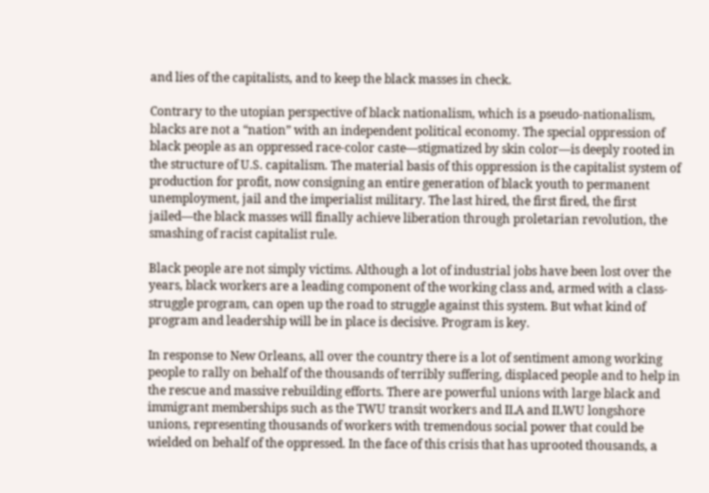and lies of the capitalists, and to keep the black masses in check.

Contrary to the utopian perspective of black nationalism, which is a pseudo-nationalism, blacks are not a “nation” with an independent political economy. The special oppression of black people as an oppressed race-color caste—stigmatized by skin color—is deeply rooted in the structure of U.S. capitalism. The material basis of this oppression is the capitalist system of production for profit, now consigning an entire generation of black youth to permanent unemployment, jail and the imperialist military. The last hired, the first fired, the first jailed—the black masses will finally achieve liberation through proletarian revolution, the smashing of racist capitalist rule.

Black people are not simply victims. Although a lot of industrial jobs have been lost over the years, black workers are a leading component of the working class and, armed with a class-struggle program, can open up the road to struggle against this system. But what kind of program and leadership will be in place is decisive. Program is key.

In response to New Orleans, all over the country there is a lot of sentiment among working people to rally on behalf of the thousands of terribly suffering, displaced people and to help in the rescue and massive rebuilding efforts. There are powerful unions with large black and immigrant memberships such as the TWU transit workers and ILA and ILWU longshore unions, representing thousands of workers with tremendous social power that could be wielded on behalf of the oppressed. In the face of this crisis that has uprooted thousands, a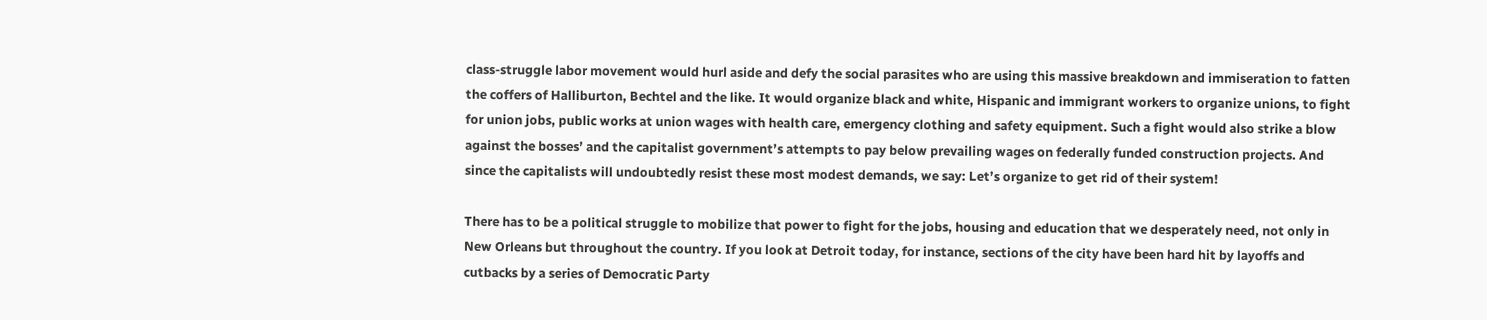class-struggle labor movement would hurl aside and defy the social parasites who are using this massive breakdown and immiseration to fatten the coffers of Halliburton, Bechtel and the like. It would organize black and white, Hispanic and immigrant workers to organize unions, to fight for union jobs, public works at union wages with health care, emergency clothing and safety equipment. Such a fight would also strike a blow against the bosses’ and the capitalist government’s attempts to pay below prevailing wages on federally funded construction projects. And since the capitalists will undoubtedly resist these most modest demands, we say: Let’s organize to get rid of their system!

There has to be a political struggle to mobilize that power to fight for the jobs, housing and education that we desperately need, not only in New Orleans but throughout the country. If you look at Detroit today, for instance, sections of the city have been hard hit by layoffs and cutbacks by a series of Democratic Party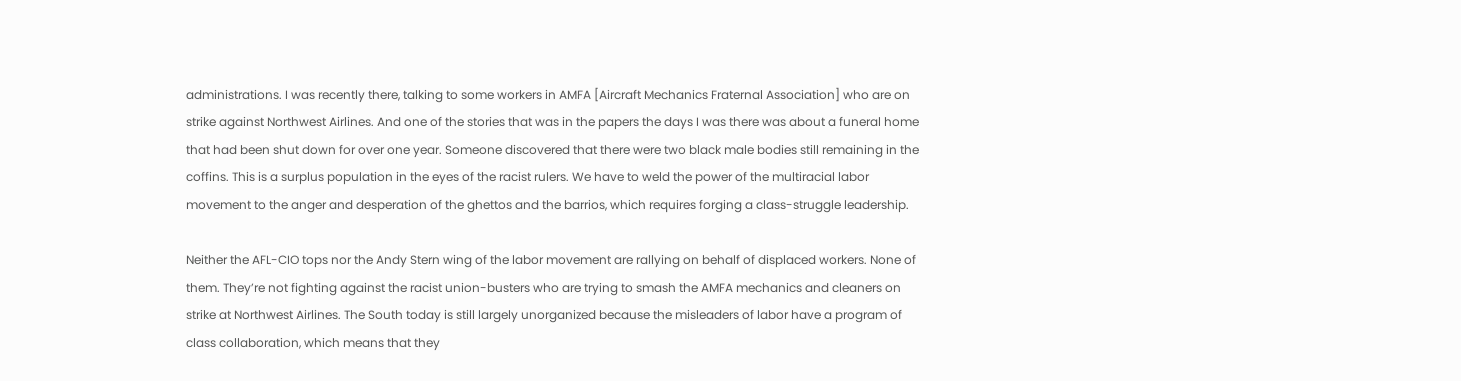administrations. I was recently there, talking to some workers in AMFA [Aircraft Mechanics Fraternal Association] who are on strike against Northwest Airlines. And one of the stories that was in the papers the days I was there was about a funeral home that had been shut down for over one year. Someone discovered that there were two black male bodies still remaining in the coffins. This is a surplus population in the eyes of the racist rulers. We have to weld the power of the multiracial labor movement to the anger and desperation of the ghettos and the barrios, which requires forging a class-struggle leadership.

Neither the AFL-CIO tops nor the Andy Stern wing of the labor movement are rallying on behalf of displaced workers. None of them. They’re not fighting against the racist union-busters who are trying to smash the AMFA mechanics and cleaners on strike at Northwest Airlines. The South today is still largely unorganized because the misleaders of labor have a program of class collaboration, which means that they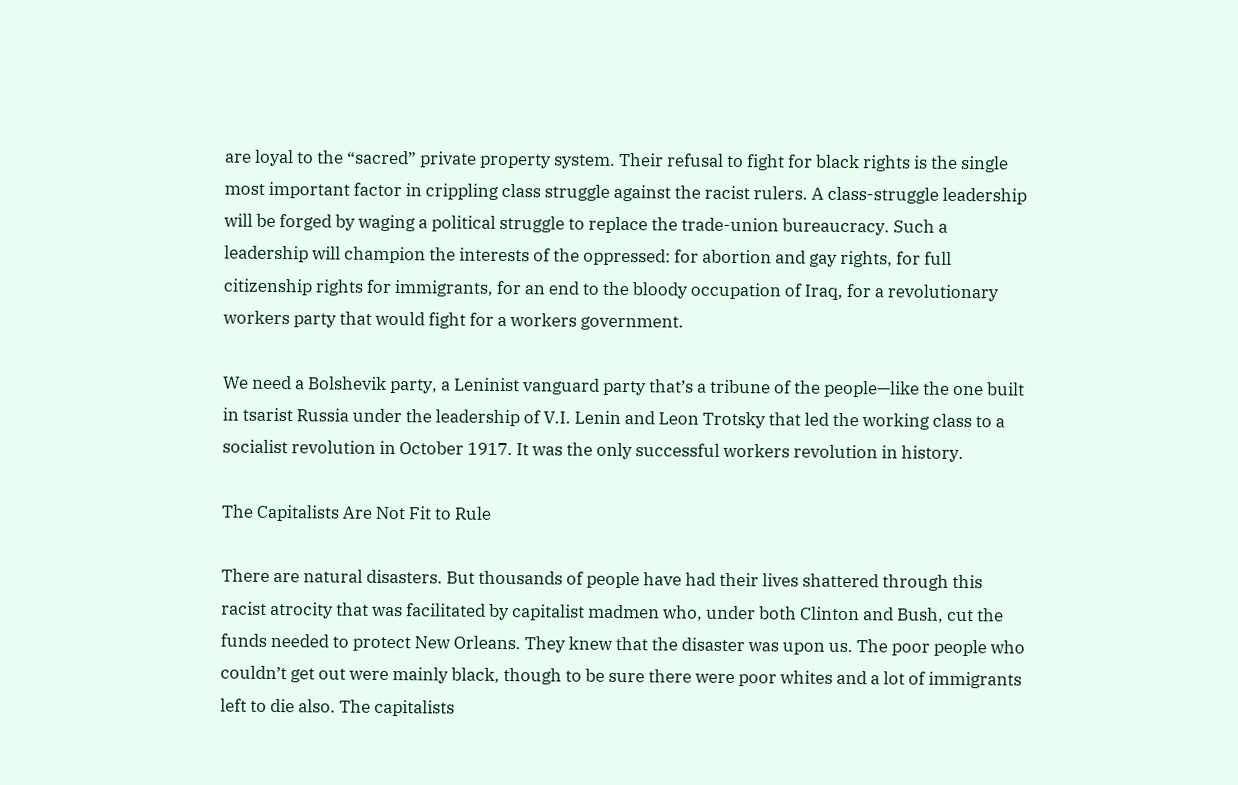are loyal to the “sacred” private property system. Their refusal to fight for black rights is the single most important factor in crippling class struggle against the racist rulers. A class-struggle leadership will be forged by waging a political struggle to replace the trade-union bureaucracy. Such a leadership will champion the interests of the oppressed: for abortion and gay rights, for full citizenship rights for immigrants, for an end to the bloody occupation of Iraq, for a revolutionary workers party that would fight for a workers government.

We need a Bolshevik party, a Leninist vanguard party that’s a tribune of the people—like the one built in tsarist Russia under the leadership of V.I. Lenin and Leon Trotsky that led the working class to a socialist revolution in October 1917. It was the only successful workers revolution in history.

The Capitalists Are Not Fit to Rule

There are natural disasters. But thousands of people have had their lives shattered through this racist atrocity that was facilitated by capitalist madmen who, under both Clinton and Bush, cut the funds needed to protect New Orleans. They knew that the disaster was upon us. The poor people who couldn’t get out were mainly black, though to be sure there were poor whites and a lot of immigrants left to die also. The capitalists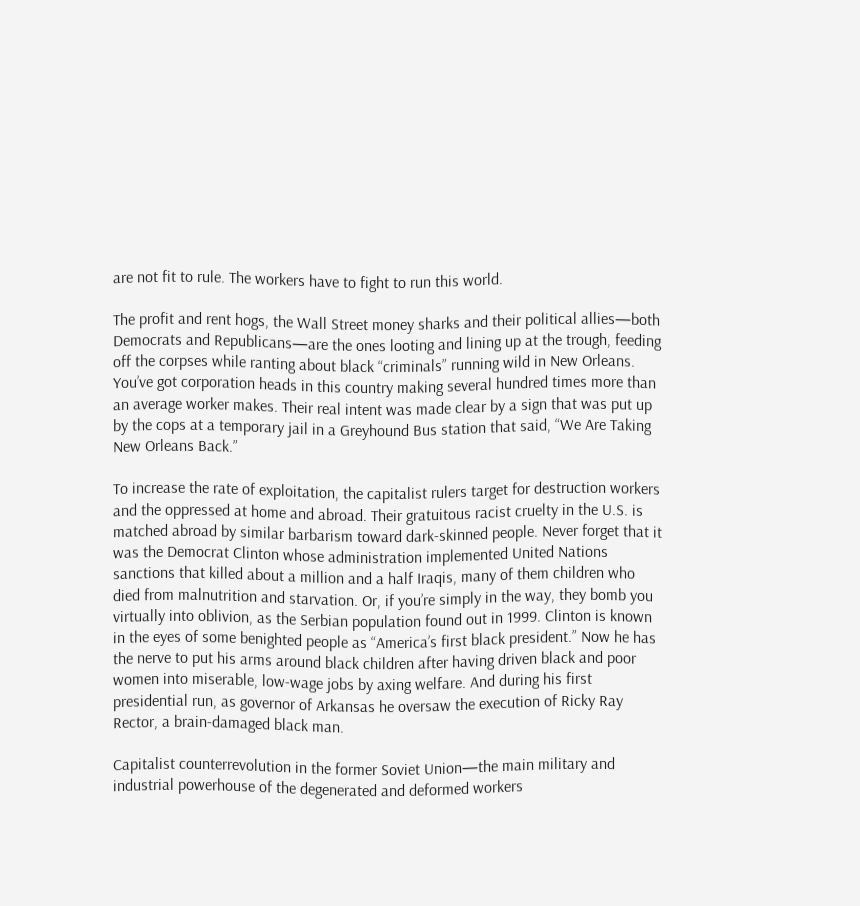are not fit to rule. The workers have to fight to run this world.

The profit and rent hogs, the Wall Street money sharks and their political allies—both Democrats and Republicans—are the ones looting and lining up at the trough, feeding off the corpses while ranting about black “criminals” running wild in New Orleans. You’ve got corporation heads in this country making several hundred times more than an average worker makes. Their real intent was made clear by a sign that was put up by the cops at a temporary jail in a Greyhound Bus station that said, “We Are Taking New Orleans Back.”

To increase the rate of exploitation, the capitalist rulers target for destruction workers and the oppressed at home and abroad. Their gratuitous racist cruelty in the U.S. is matched abroad by similar barbarism toward dark-skinned people. Never forget that it was the Democrat Clinton whose administration implemented United Nations sanctions that killed about a million and a half Iraqis, many of them children who died from malnutrition and starvation. Or, if you’re simply in the way, they bomb you virtually into oblivion, as the Serbian population found out in 1999. Clinton is known in the eyes of some benighted people as “America’s first black president.” Now he has the nerve to put his arms around black children after having driven black and poor women into miserable, low-wage jobs by axing welfare. And during his first presidential run, as governor of Arkansas he oversaw the execution of Ricky Ray Rector, a brain-damaged black man.

Capitalist counterrevolution in the former Soviet Union—the main military and industrial powerhouse of the degenerated and deformed workers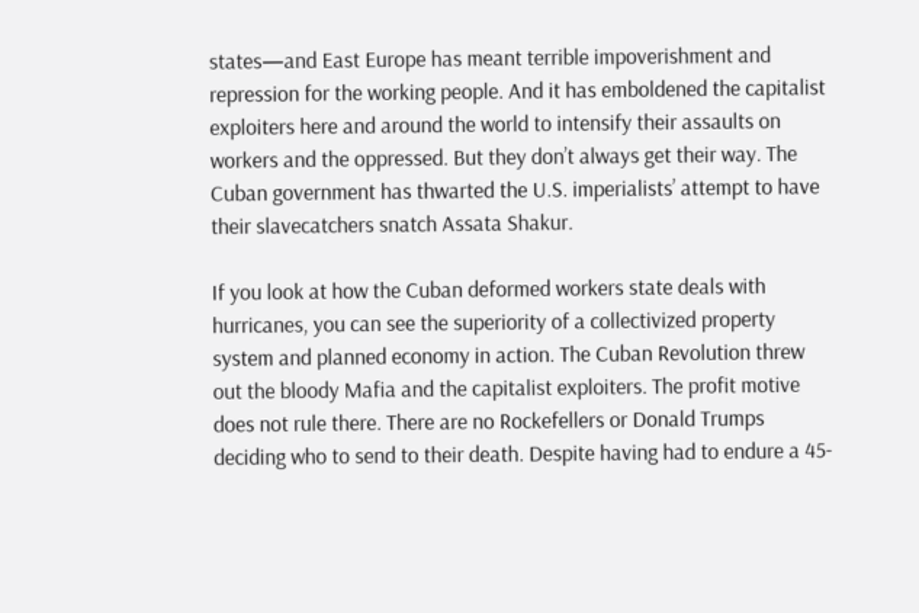states—and East Europe has meant terrible impoverishment and repression for the working people. And it has emboldened the capitalist exploiters here and around the world to intensify their assaults on workers and the oppressed. But they don’t always get their way. The Cuban government has thwarted the U.S. imperialists’ attempt to have their slavecatchers snatch Assata Shakur.

If you look at how the Cuban deformed workers state deals with hurricanes, you can see the superiority of a collectivized property system and planned economy in action. The Cuban Revolution threw out the bloody Mafia and the capitalist exploiters. The profit motive does not rule there. There are no Rockefellers or Donald Trumps deciding who to send to their death. Despite having had to endure a 45-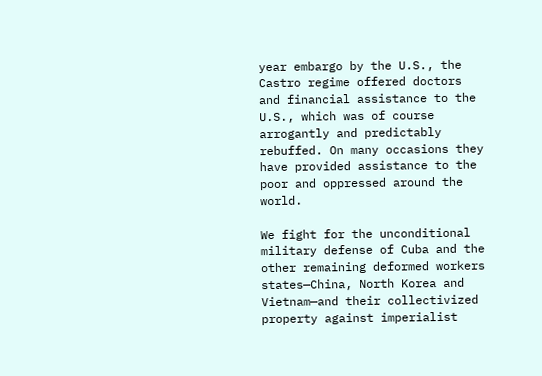year embargo by the U.S., the Castro regime offered doctors and financial assistance to the U.S., which was of course arrogantly and predictably rebuffed. On many occasions they have provided assistance to the poor and oppressed around the world.

We fight for the unconditional military defense of Cuba and the other remaining deformed workers states—China, North Korea and Vietnam—and their collectivized property against imperialist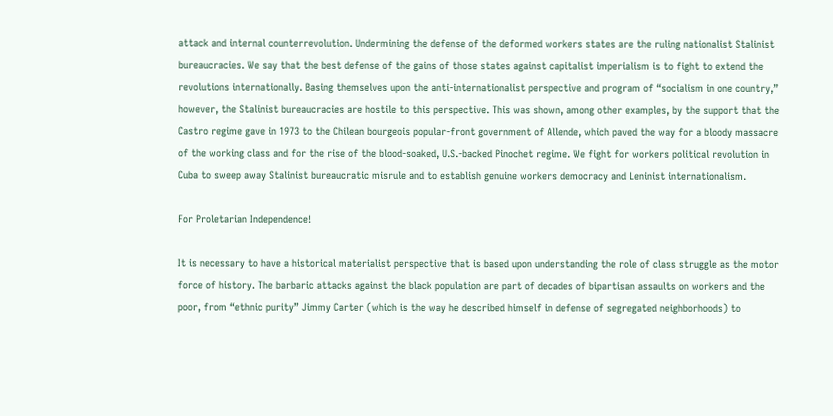attack and internal counterrevolution. Undermining the defense of the deformed workers states are the ruling nationalist Stalinist bureaucracies. We say that the best defense of the gains of those states against capitalist imperialism is to fight to extend the revolutions internationally. Basing themselves upon the anti-internationalist perspective and program of “socialism in one country,” however, the Stalinist bureaucracies are hostile to this perspective. This was shown, among other examples, by the support that the Castro regime gave in 1973 to the Chilean bourgeois popular-front government of Allende, which paved the way for a bloody massacre of the working class and for the rise of the blood-soaked, U.S.-backed Pinochet regime. We fight for workers political revolution in Cuba to sweep away Stalinist bureaucratic misrule and to establish genuine workers democracy and Leninist internationalism.

For Proletarian Independence!

It is necessary to have a historical materialist perspective that is based upon understanding the role of class struggle as the motor force of history. The barbaric attacks against the black population are part of decades of bipartisan assaults on workers and the poor, from “ethnic purity” Jimmy Carter (which is the way he described himself in defense of segregated neighborhoods) to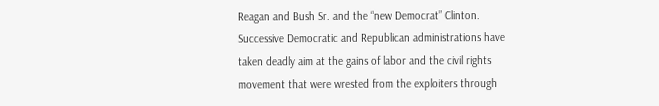Reagan and Bush Sr. and the “new Democrat” Clinton. Successive Democratic and Republican administrations have taken deadly aim at the gains of labor and the civil rights movement that were wrested from the exploiters through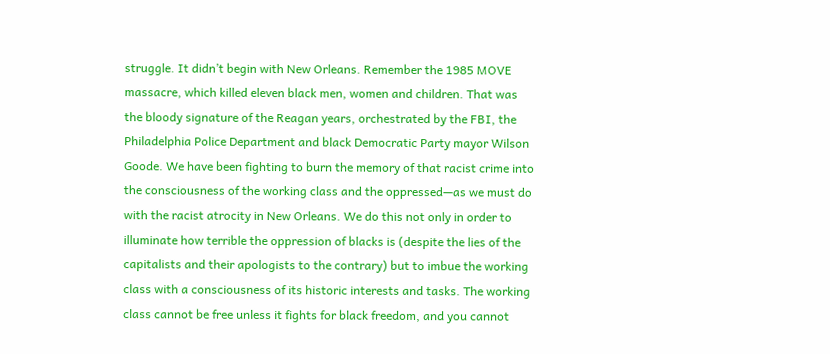struggle. It didn’t begin with New Orleans. Remember the 1985 MOVE massacre, which killed eleven black men, women and children. That was the bloody signature of the Reagan years, orchestrated by the FBI, the Philadelphia Police Department and black Democratic Party mayor Wilson Goode. We have been fighting to burn the memory of that racist crime into the consciousness of the working class and the oppressed—as we must do with the racist atrocity in New Orleans. We do this not only in order to illuminate how terrible the oppression of blacks is (despite the lies of the capitalists and their apologists to the contrary) but to imbue the working class with a consciousness of its historic interests and tasks. The working class cannot be free unless it fights for black freedom, and you cannot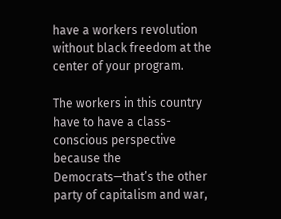have a workers revolution without black freedom at the center of your program.

The workers in this country have to have a class-conscious perspective because the Democrats—that’s the other party of capitalism and war,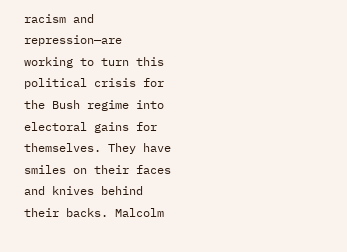racism and repression—are working to turn this political crisis for the Bush regime into electoral gains for themselves. They have smiles on their faces and knives behind their backs. Malcolm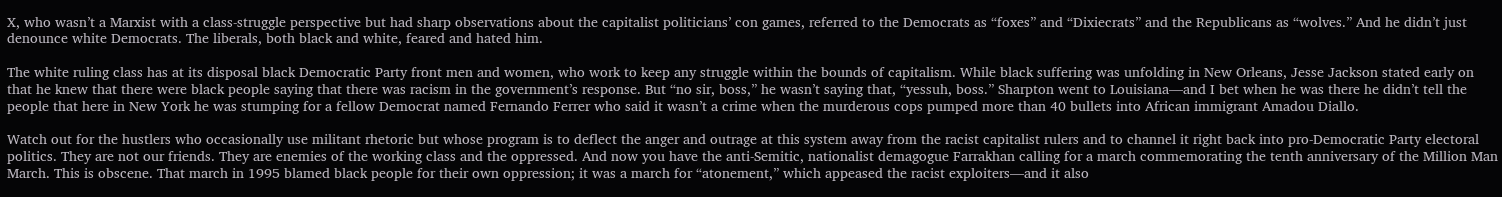X, who wasn’t a Marxist with a class-struggle perspective but had sharp observations about the capitalist politicians’ con games, referred to the Democrats as “foxes” and “Dixiecrats” and the Republicans as “wolves.” And he didn’t just denounce white Democrats. The liberals, both black and white, feared and hated him.

The white ruling class has at its disposal black Democratic Party front men and women, who work to keep any struggle within the bounds of capitalism. While black suffering was unfolding in New Orleans, Jesse Jackson stated early on that he knew that there were black people saying that there was racism in the government’s response. But “no sir, boss,” he wasn’t saying that, “yessuh, boss.” Sharpton went to Louisiana—and I bet when he was there he didn’t tell the people that here in New York he was stumping for a fellow Democrat named Fernando Ferrer who said it wasn’t a crime when the murderous cops pumped more than 40 bullets into African immigrant Amadou Diallo.

Watch out for the hustlers who occasionally use militant rhetoric but whose program is to deflect the anger and outrage at this system away from the racist capitalist rulers and to channel it right back into pro-Democratic Party electoral politics. They are not our friends. They are enemies of the working class and the oppressed. And now you have the anti-Semitic, nationalist demagogue Farrakhan calling for a march commemorating the tenth anniversary of the Million Man March. This is obscene. That march in 1995 blamed black people for their own oppression; it was a march for “atonement,” which appeased the racist exploiters—and it also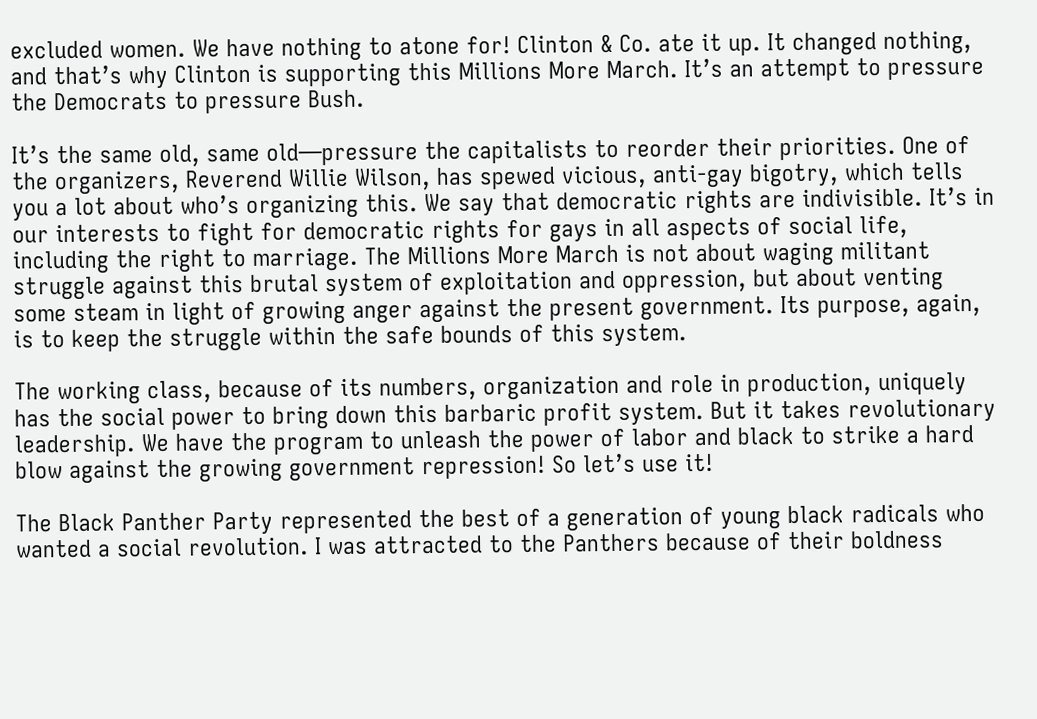excluded women. We have nothing to atone for! Clinton & Co. ate it up. It changed nothing, and that’s why Clinton is supporting this Millions More March. It’s an attempt to pressure the Democrats to pressure Bush.

It’s the same old, same old—pressure the capitalists to reorder their priorities. One of the organizers, Reverend Willie Wilson, has spewed vicious, anti-gay bigotry, which tells you a lot about who’s organizing this. We say that democratic rights are indivisible. It’s in our interests to fight for democratic rights for gays in all aspects of social life, including the right to marriage. The Millions More March is not about waging militant struggle against this brutal system of exploitation and oppression, but about venting some steam in light of growing anger against the present government. Its purpose, again, is to keep the struggle within the safe bounds of this system.

The working class, because of its numbers, organization and role in production, uniquely has the social power to bring down this barbaric profit system. But it takes revolutionary leadership. We have the program to unleash the power of labor and black to strike a hard blow against the growing government repression! So let’s use it!

The Black Panther Party represented the best of a generation of young black radicals who wanted a social revolution. I was attracted to the Panthers because of their boldness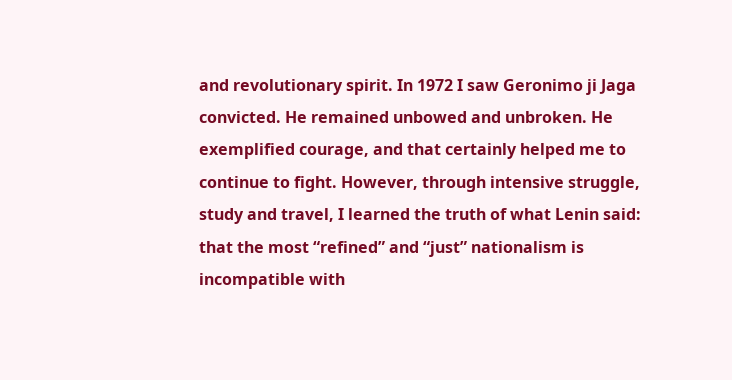and revolutionary spirit. In 1972 I saw Geronimo ji Jaga convicted. He remained unbowed and unbroken. He exemplified courage, and that certainly helped me to continue to fight. However, through intensive struggle, study and travel, I learned the truth of what Lenin said: that the most “refined” and “just” nationalism is incompatible with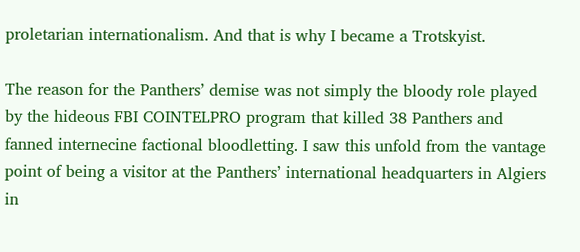proletarian internationalism. And that is why I became a Trotskyist.

The reason for the Panthers’ demise was not simply the bloody role played by the hideous FBI COINTELPRO program that killed 38 Panthers and fanned internecine factional bloodletting. I saw this unfold from the vantage point of being a visitor at the Panthers’ international headquarters in Algiers in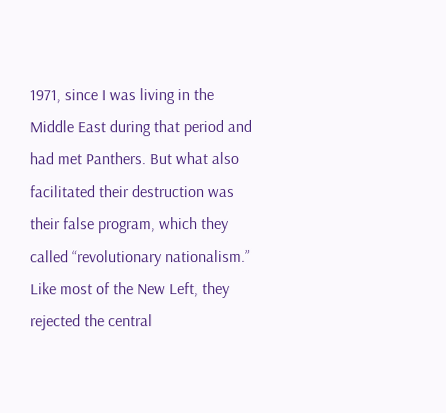1971, since I was living in the Middle East during that period and had met Panthers. But what also facilitated their destruction was their false program, which they called “revolutionary nationalism.” Like most of the New Left, they rejected the central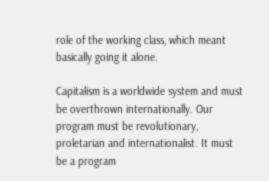role of the working class, which meant basically going it alone.

Capitalism is a worldwide system and must be overthrown internationally. Our program must be revolutionary, proletarian and internationalist. It must be a program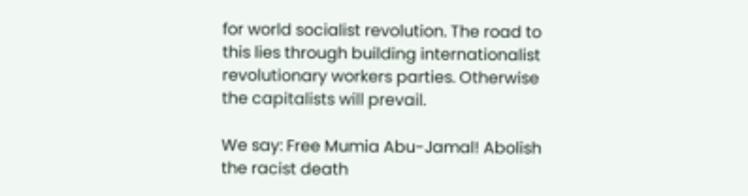for world socialist revolution. The road to this lies through building internationalist revolutionary workers parties. Otherwise the capitalists will prevail.

We say: Free Mumia Abu-Jamal! Abolish the racist death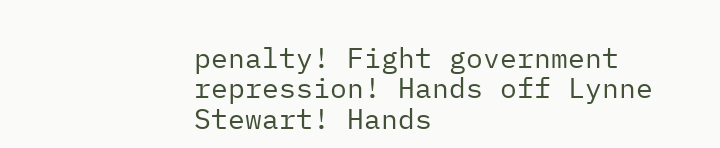penalty! Fight government repression! Hands off Lynne Stewart! Hands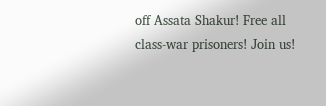off Assata Shakur! Free all class-war prisoners! Join us!